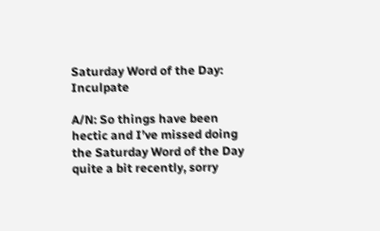Saturday Word of the Day: Inculpate

A/N: So things have been hectic and I’ve missed doing the Saturday Word of the Day quite a bit recently, sorry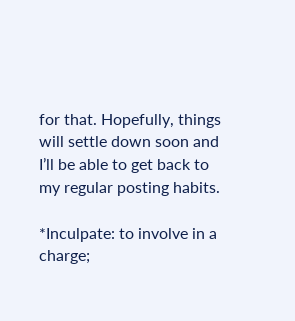for that. Hopefully, things will settle down soon and I’ll be able to get back to my regular posting habits.

*Inculpate: to involve in a charge;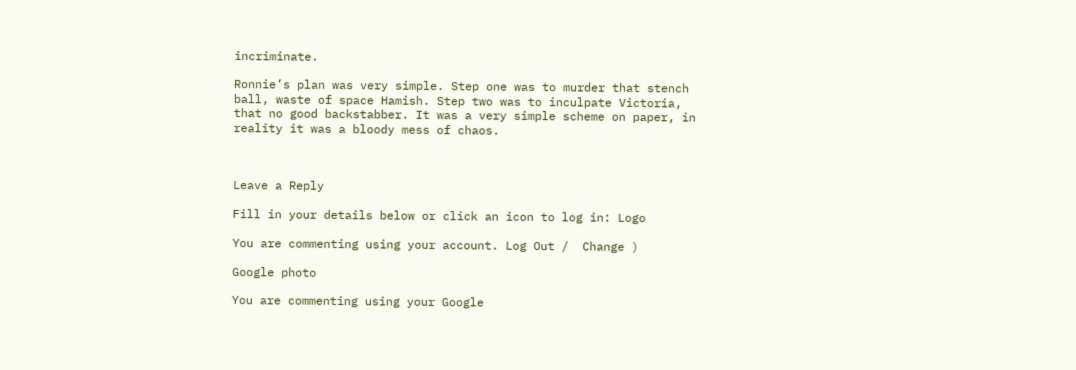incriminate.

Ronnie’s plan was very simple. Step one was to murder that stench ball, waste of space Hamish. Step two was to inculpate Victoria, that no good backstabber. It was a very simple scheme on paper, in reality it was a bloody mess of chaos.



Leave a Reply

Fill in your details below or click an icon to log in: Logo

You are commenting using your account. Log Out /  Change )

Google photo

You are commenting using your Google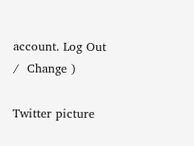account. Log Out /  Change )

Twitter picture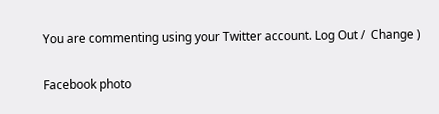You are commenting using your Twitter account. Log Out /  Change )

Facebook photo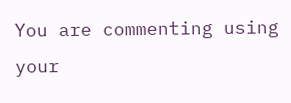You are commenting using your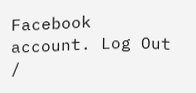Facebook account. Log Out /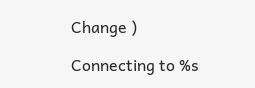Change )

Connecting to %s